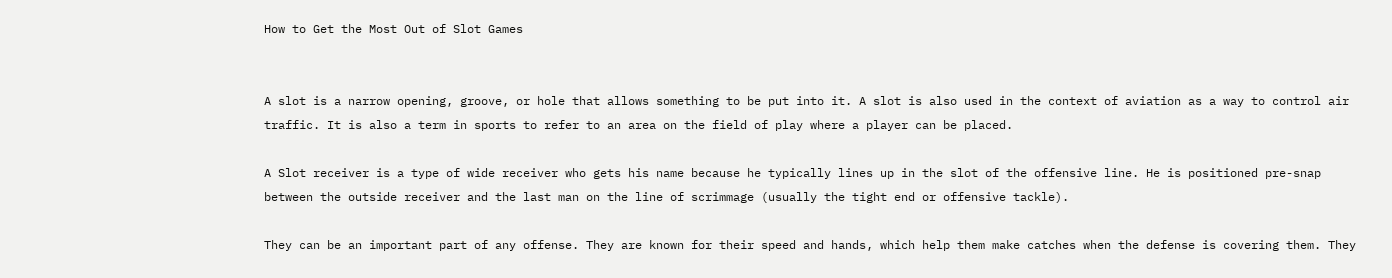How to Get the Most Out of Slot Games


A slot is a narrow opening, groove, or hole that allows something to be put into it. A slot is also used in the context of aviation as a way to control air traffic. It is also a term in sports to refer to an area on the field of play where a player can be placed.

A Slot receiver is a type of wide receiver who gets his name because he typically lines up in the slot of the offensive line. He is positioned pre-snap between the outside receiver and the last man on the line of scrimmage (usually the tight end or offensive tackle).

They can be an important part of any offense. They are known for their speed and hands, which help them make catches when the defense is covering them. They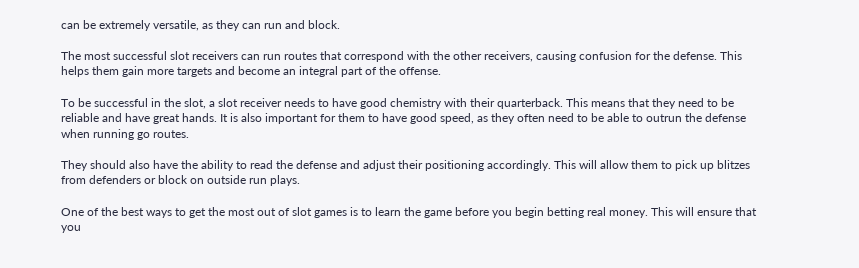can be extremely versatile, as they can run and block.

The most successful slot receivers can run routes that correspond with the other receivers, causing confusion for the defense. This helps them gain more targets and become an integral part of the offense.

To be successful in the slot, a slot receiver needs to have good chemistry with their quarterback. This means that they need to be reliable and have great hands. It is also important for them to have good speed, as they often need to be able to outrun the defense when running go routes.

They should also have the ability to read the defense and adjust their positioning accordingly. This will allow them to pick up blitzes from defenders or block on outside run plays.

One of the best ways to get the most out of slot games is to learn the game before you begin betting real money. This will ensure that you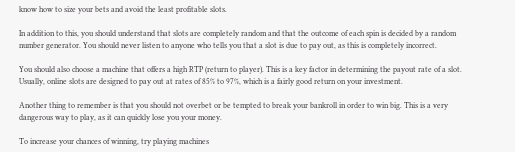know how to size your bets and avoid the least profitable slots.

In addition to this, you should understand that slots are completely random and that the outcome of each spin is decided by a random number generator. You should never listen to anyone who tells you that a slot is due to pay out, as this is completely incorrect.

You should also choose a machine that offers a high RTP (return to player). This is a key factor in determining the payout rate of a slot. Usually, online slots are designed to pay out at rates of 85% to 97%, which is a fairly good return on your investment.

Another thing to remember is that you should not overbet or be tempted to break your bankroll in order to win big. This is a very dangerous way to play, as it can quickly lose you your money.

To increase your chances of winning, try playing machines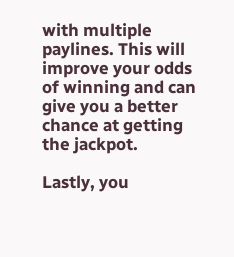with multiple paylines. This will improve your odds of winning and can give you a better chance at getting the jackpot.

Lastly, you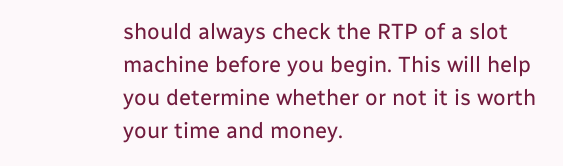should always check the RTP of a slot machine before you begin. This will help you determine whether or not it is worth your time and money.